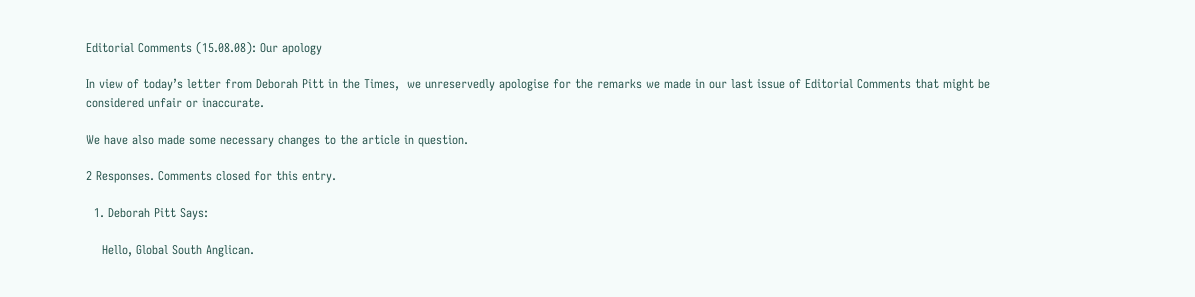Editorial Comments (15.08.08): Our apology

In view of today’s letter from Deborah Pitt in the Times,  we unreservedly apologise for the remarks we made in our last issue of Editorial Comments that might be considered unfair or inaccurate.

We have also made some necessary changes to the article in question.

2 Responses. Comments closed for this entry.

  1. Deborah Pitt Says:

    Hello, Global South Anglican.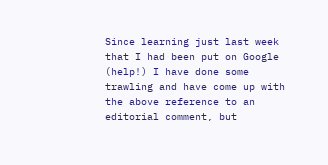Since learning just last week that I had been put on Google (help!) I have done some trawling and have come up with the above reference to an editorial comment, but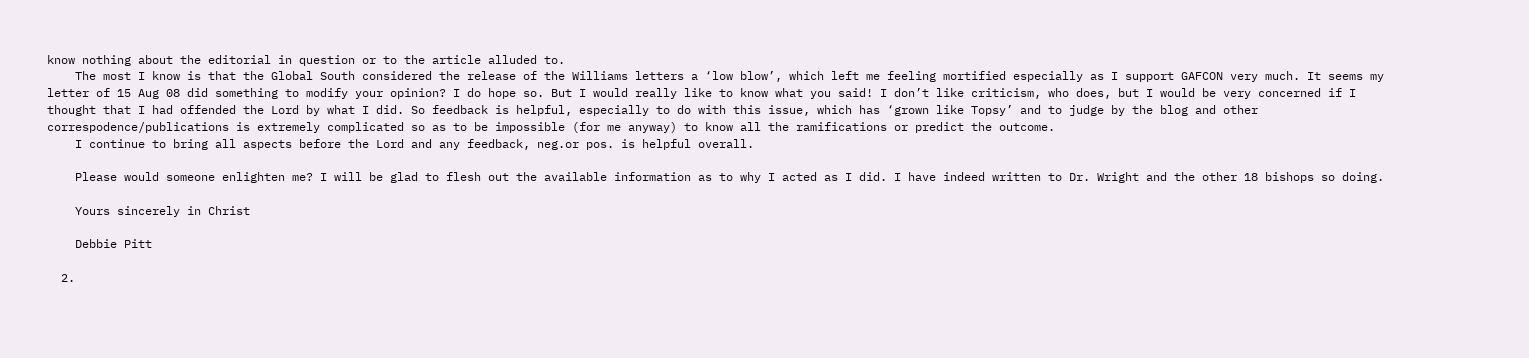know nothing about the editorial in question or to the article alluded to.
    The most I know is that the Global South considered the release of the Williams letters a ‘low blow’, which left me feeling mortified especially as I support GAFCON very much. It seems my letter of 15 Aug 08 did something to modify your opinion? I do hope so. But I would really like to know what you said! I don’t like criticism, who does, but I would be very concerned if I thought that I had offended the Lord by what I did. So feedback is helpful, especially to do with this issue, which has ‘grown like Topsy’ and to judge by the blog and other correspodence/publications is extremely complicated so as to be impossible (for me anyway) to know all the ramifications or predict the outcome.
    I continue to bring all aspects before the Lord and any feedback, neg.or pos. is helpful overall.

    Please would someone enlighten me? I will be glad to flesh out the available information as to why I acted as I did. I have indeed written to Dr. Wright and the other 18 bishops so doing.

    Yours sincerely in Christ

    Debbie Pitt

  2.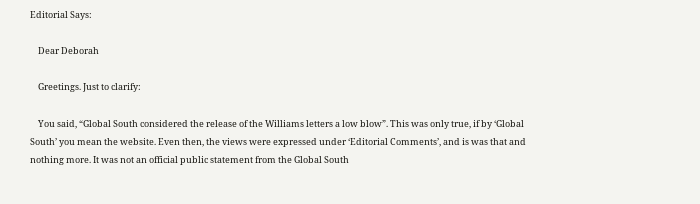Editorial Says:

    Dear Deborah

    Greetings. Just to clarify:

    You said, “Global South considered the release of the Williams letters a low blow”. This was only true, if by ‘Global South’ you mean the website. Even then, the views were expressed under ‘Editorial Comments’, and is was that and nothing more. It was not an official public statement from the Global South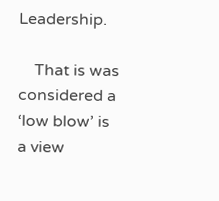Leadership.

    That is was considered a ‘low blow’ is a view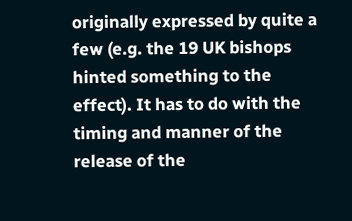originally expressed by quite a few (e.g. the 19 UK bishops hinted something to the effect). It has to do with the timing and manner of the release of the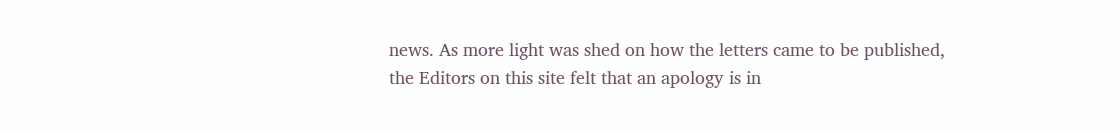news. As more light was shed on how the letters came to be published, the Editors on this site felt that an apology is in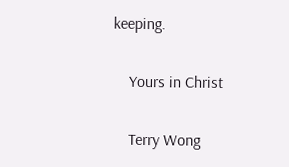keeping.

    Yours in Christ

    Terry Wong